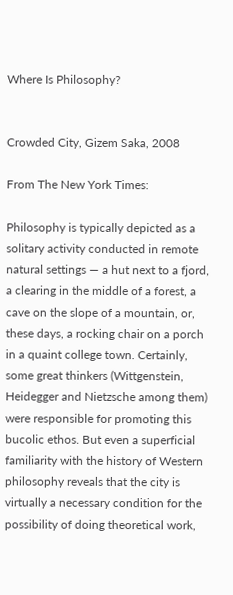Where Is Philosophy?


Crowded City, Gizem Saka, 2008

From The New York Times:

Philosophy is typically depicted as a solitary activity conducted in remote natural settings — a hut next to a fjord, a clearing in the middle of a forest, a cave on the slope of a mountain, or, these days, a rocking chair on a porch in a quaint college town. Certainly, some great thinkers (Wittgenstein, Heidegger and Nietzsche among them) were responsible for promoting this bucolic ethos. But even a superficial familiarity with the history of Western philosophy reveals that the city is virtually a necessary condition for the possibility of doing theoretical work,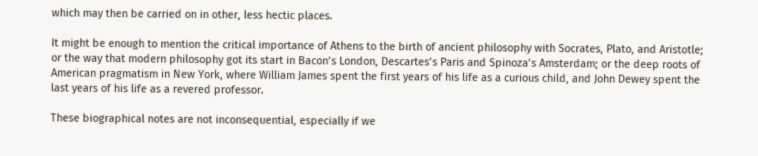which may then be carried on in other, less hectic places.

It might be enough to mention the critical importance of Athens to the birth of ancient philosophy with Socrates, Plato, and Aristotle; or the way that modern philosophy got its start in Bacon’s London, Descartes’s Paris and Spinoza’s Amsterdam; or the deep roots of American pragmatism in New York, where William James spent the first years of his life as a curious child, and John Dewey spent the last years of his life as a revered professor.

These biographical notes are not inconsequential, especially if we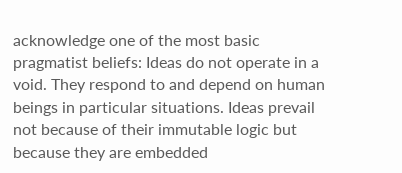acknowledge one of the most basic pragmatist beliefs: Ideas do not operate in a void. They respond to and depend on human beings in particular situations. Ideas prevail not because of their immutable logic but because they are embedded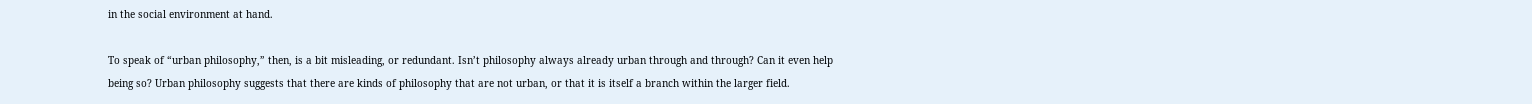in the social environment at hand.

To speak of “urban philosophy,” then, is a bit misleading, or redundant. Isn’t philosophy always already urban through and through? Can it even help being so? Urban philosophy suggests that there are kinds of philosophy that are not urban, or that it is itself a branch within the larger field.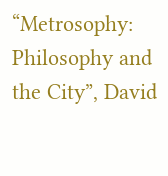“Metrosophy: Philosophy and the City”, David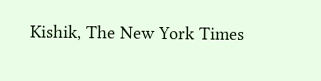Kishik, The New York Times